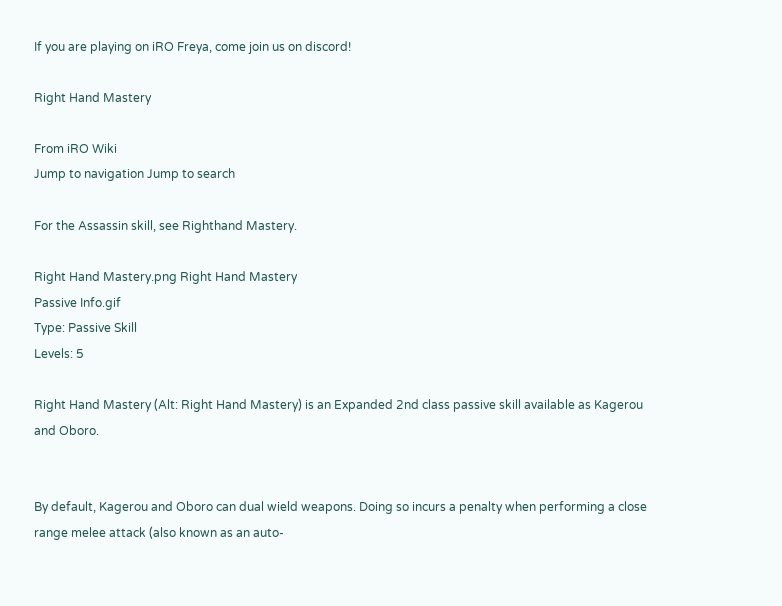If you are playing on iRO Freya, come join us on discord!

Right Hand Mastery

From iRO Wiki
Jump to navigation Jump to search

For the Assassin skill, see Righthand Mastery.

Right Hand Mastery.png Right Hand Mastery
Passive Info.gif
Type: Passive Skill
Levels: 5

Right Hand Mastery (Alt: Right Hand Mastery) is an Expanded 2nd class passive skill available as Kagerou and Oboro.


By default, Kagerou and Oboro can dual wield weapons. Doing so incurs a penalty when performing a close range melee attack (also known as an auto-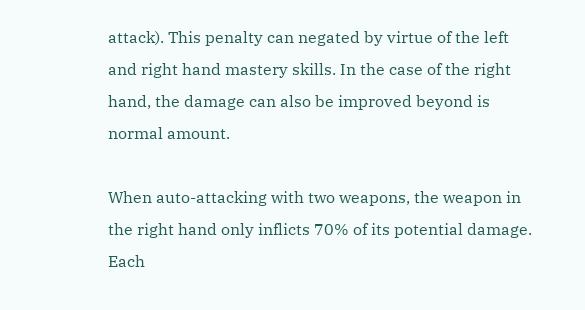attack). This penalty can negated by virtue of the left and right hand mastery skills. In the case of the right hand, the damage can also be improved beyond is normal amount.

When auto-attacking with two weapons, the weapon in the right hand only inflicts 70% of its potential damage. Each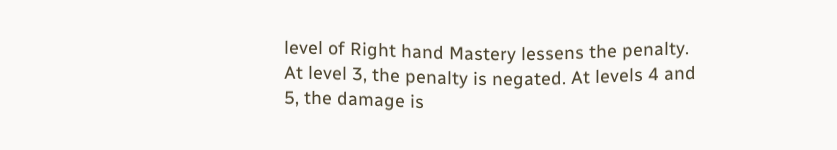level of Right hand Mastery lessens the penalty. At level 3, the penalty is negated. At levels 4 and 5, the damage is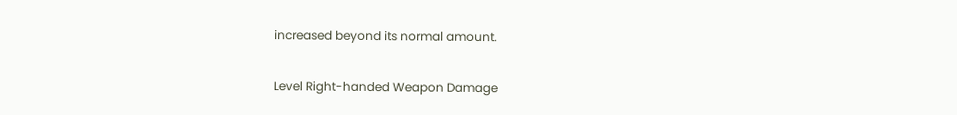increased beyond its normal amount.

Level Right-handed Weapon Damage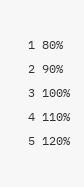1 80%
2 90%
3 100%
4 110%
5 120%